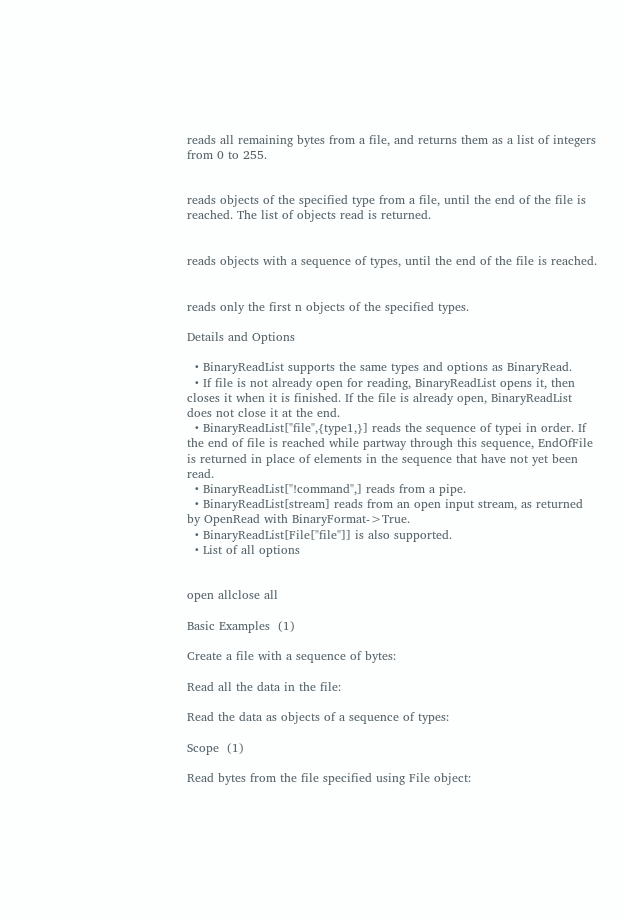reads all remaining bytes from a file, and returns them as a list of integers from 0 to 255.


reads objects of the specified type from a file, until the end of the file is reached. The list of objects read is returned.


reads objects with a sequence of types, until the end of the file is reached.


reads only the first n objects of the specified types.

Details and Options

  • BinaryReadList supports the same types and options as BinaryRead.
  • If file is not already open for reading, BinaryReadList opens it, then closes it when it is finished. If the file is already open, BinaryReadList does not close it at the end.
  • BinaryReadList["file",{type1,}] reads the sequence of typei in order. If the end of file is reached while partway through this sequence, EndOfFile is returned in place of elements in the sequence that have not yet been read.
  • BinaryReadList["!command",] reads from a pipe.
  • BinaryReadList[stream] reads from an open input stream, as returned by OpenRead with BinaryFormat->True.
  • BinaryReadList[File["file"]] is also supported.
  • List of all options


open allclose all

Basic Examples  (1)

Create a file with a sequence of bytes:

Read all the data in the file:

Read the data as objects of a sequence of types:

Scope  (1)

Read bytes from the file specified using File object: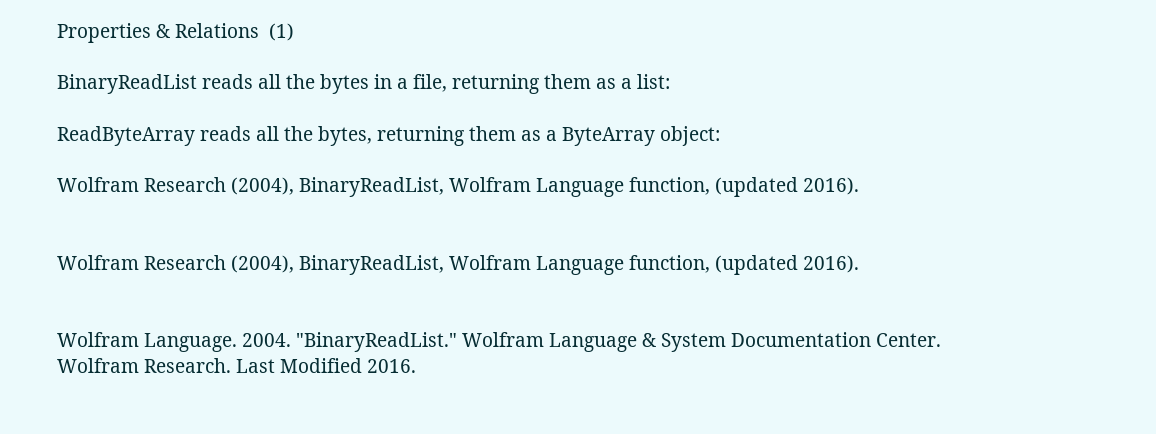Properties & Relations  (1)

BinaryReadList reads all the bytes in a file, returning them as a list:

ReadByteArray reads all the bytes, returning them as a ByteArray object:

Wolfram Research (2004), BinaryReadList, Wolfram Language function, (updated 2016).


Wolfram Research (2004), BinaryReadList, Wolfram Language function, (updated 2016).


Wolfram Language. 2004. "BinaryReadList." Wolfram Language & System Documentation Center. Wolfram Research. Last Modified 2016.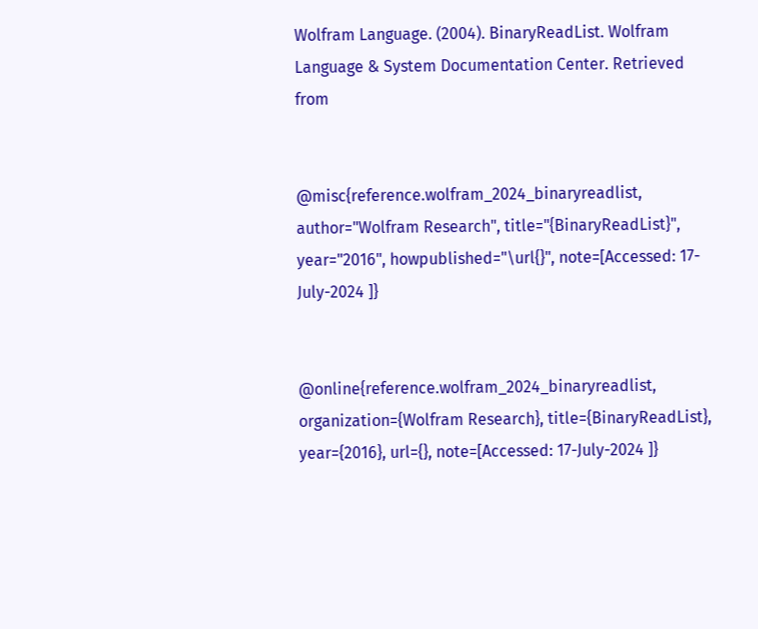Wolfram Language. (2004). BinaryReadList. Wolfram Language & System Documentation Center. Retrieved from


@misc{reference.wolfram_2024_binaryreadlist, author="Wolfram Research", title="{BinaryReadList}", year="2016", howpublished="\url{}", note=[Accessed: 17-July-2024 ]}


@online{reference.wolfram_2024_binaryreadlist, organization={Wolfram Research}, title={BinaryReadList}, year={2016}, url={}, note=[Accessed: 17-July-2024 ]}